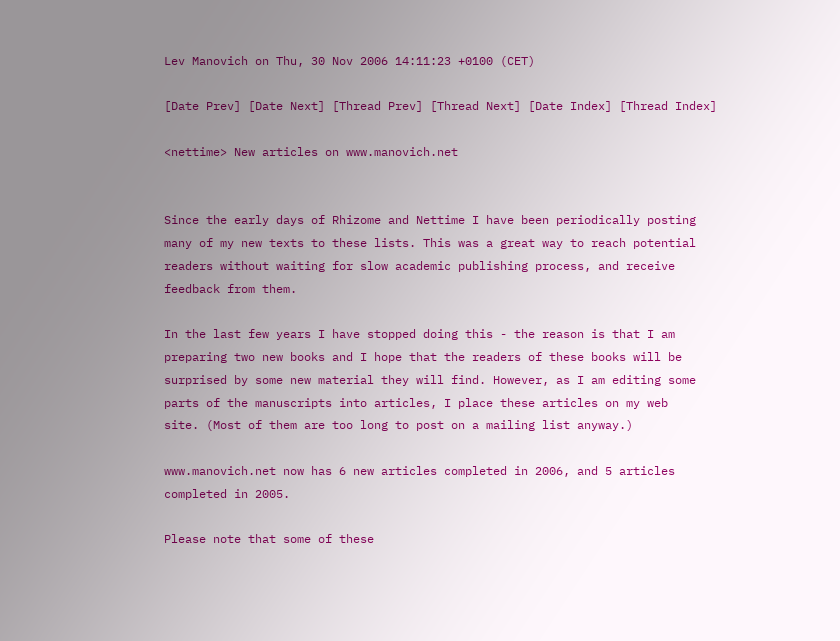Lev Manovich on Thu, 30 Nov 2006 14:11:23 +0100 (CET)

[Date Prev] [Date Next] [Thread Prev] [Thread Next] [Date Index] [Thread Index]

<nettime> New articles on www.manovich.net


Since the early days of Rhizome and Nettime I have been periodically posting
many of my new texts to these lists. This was a great way to reach potential
readers without waiting for slow academic publishing process, and receive
feedback from them.

In the last few years I have stopped doing this - the reason is that I am
preparing two new books and I hope that the readers of these books will be
surprised by some new material they will find. However, as I am editing some
parts of the manuscripts into articles, I place these articles on my web
site. (Most of them are too long to post on a mailing list anyway.)

www.manovich.net now has 6 new articles completed in 2006, and 5 articles
completed in 2005.

Please note that some of these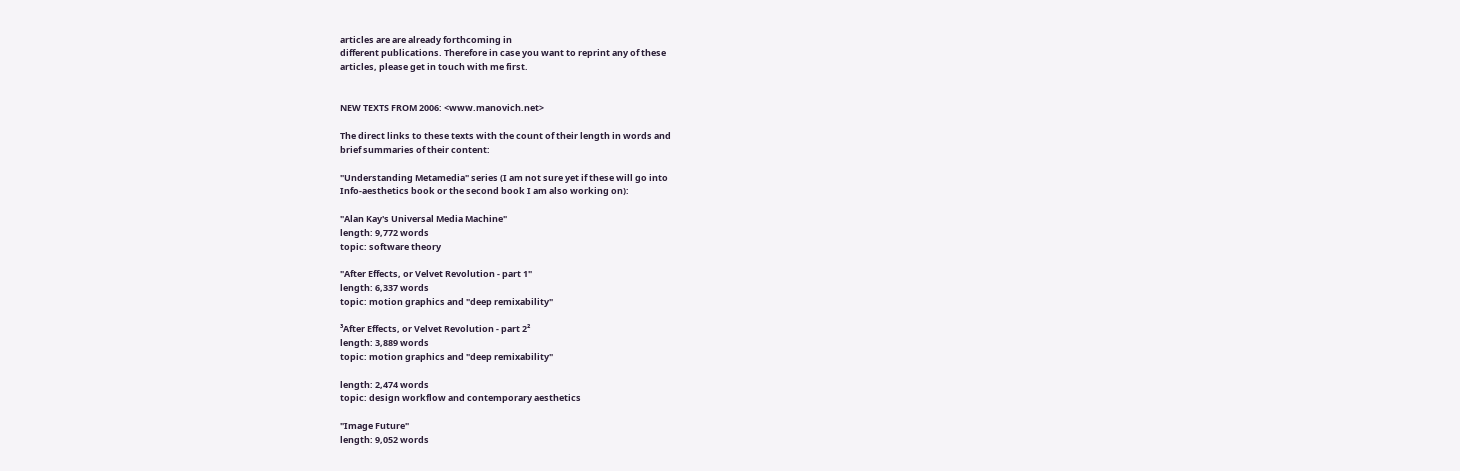articles are are already forthcoming in
different publications. Therefore in case you want to reprint any of these
articles, please get in touch with me first.


NEW TEXTS FROM 2006: <www.manovich.net>

The direct links to these texts with the count of their length in words and
brief summaries of their content:

"Understanding Metamedia" series (I am not sure yet if these will go into
Info-aesthetics book or the second book I am also working on):

"Alan Kay's Universal Media Machine"
length: 9,772 words
topic: software theory

"After Effects, or Velvet Revolution - part 1"
length: 6,337 words
topic: motion graphics and "deep remixability"

³After Effects, or Velvet Revolution - part 2²
length: 3,889 words
topic: motion graphics and "deep remixability"

length: 2,474 words
topic: design workflow and contemporary aesthetics

"Image Future"
length: 9,052 words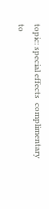topic: special effects  complimentary to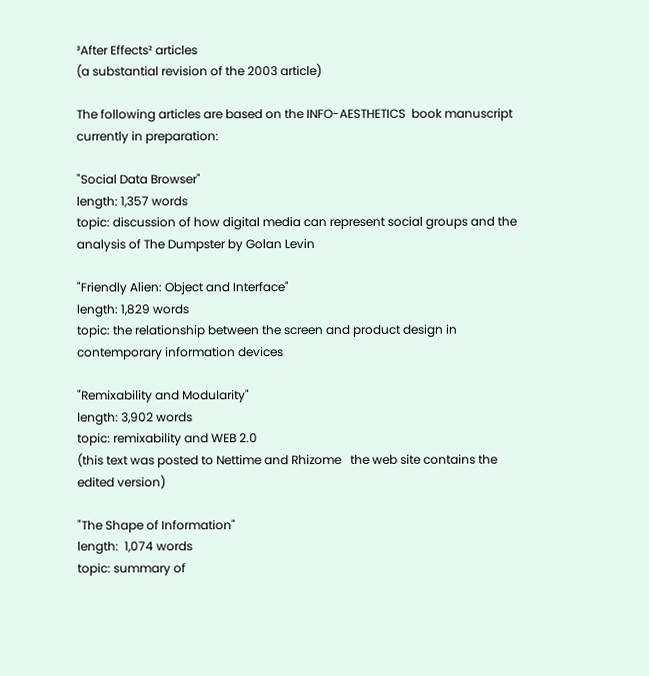³After Effects² articles
(a substantial revision of the 2003 article)

The following articles are based on the INFO-AESTHETICS  book manuscript
currently in preparation:

"Social Data Browser"
length: 1,357 words
topic: discussion of how digital media can represent social groups and the
analysis of The Dumpster by Golan Levin

"Friendly Alien: Object and Interface"
length: 1,829 words
topic: the relationship between the screen and product design in
contemporary information devices

"Remixability and Modularity"
length: 3,902 words
topic: remixability and WEB 2.0
(this text was posted to Nettime and Rhizome   the web site contains the
edited version)

"The Shape of Information"
length:  1,074 words
topic: summary of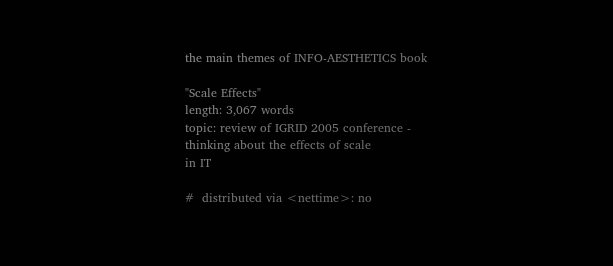the main themes of INFO-AESTHETICS book

"Scale Effects"
length: 3,067 words
topic: review of IGRID 2005 conference - thinking about the effects of scale
in IT

#  distributed via <nettime>: no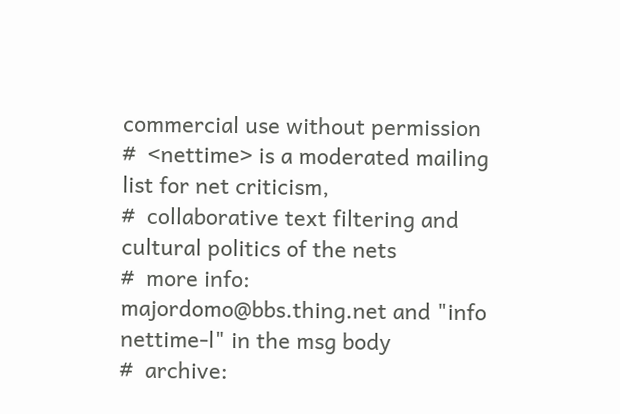commercial use without permission
#  <nettime> is a moderated mailing list for net criticism,
#  collaborative text filtering and cultural politics of the nets
#  more info: majordomo@bbs.thing.net and "info nettime-l" in the msg body
#  archive: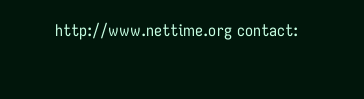http://www.nettime.org contact: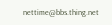nettime@bbs.thing.net